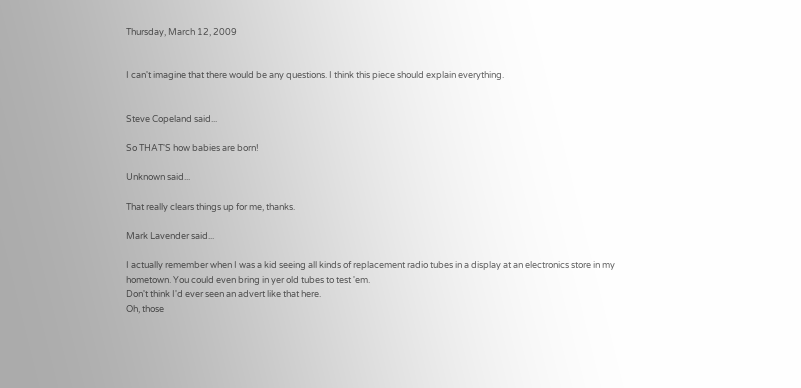Thursday, March 12, 2009


I can't imagine that there would be any questions. I think this piece should explain everything.


Steve Copeland said...

So THAT'S how babies are born!

Unknown said...

That really clears things up for me, thanks.

Mark Lavender said...

I actually remember when I was a kid seeing all kinds of replacement radio tubes in a display at an electronics store in my hometown. You could even bring in yer old tubes to test 'em.
Don't think I'd ever seen an advert like that here.
Oh, those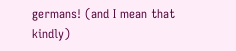germans! (and I mean that kindly)